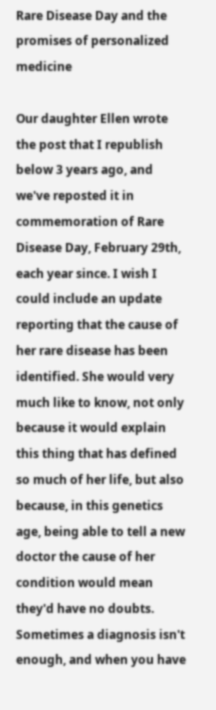Rare Disease Day and the promises of personalized medicine

Our daughter Ellen wrote the post that I republish below 3 years ago, and we've reposted it in commemoration of Rare Disease Day, February 29th, each year since. I wish I could include an update reporting that the cause of her rare disease has been identified. She would very much like to know, not only because it would explain this thing that has defined so much of her life, but also because, in this genetics age, being able to tell a new doctor the cause of her condition would mean they'd have no doubts. Sometimes a diagnosis isn't enough, and when you have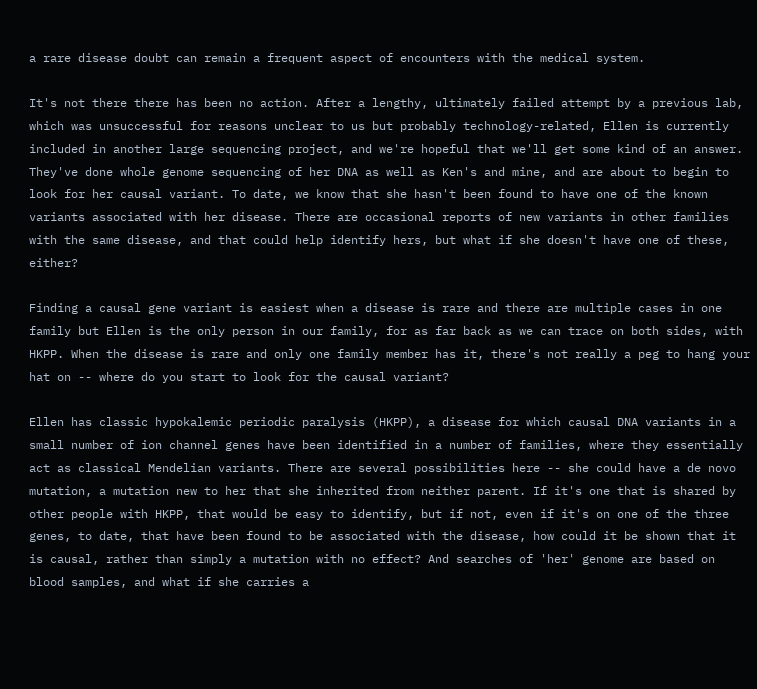a rare disease doubt can remain a frequent aspect of encounters with the medical system.

It's not there there has been no action. After a lengthy, ultimately failed attempt by a previous lab, which was unsuccessful for reasons unclear to us but probably technology-related, Ellen is currently included in another large sequencing project, and we're hopeful that we'll get some kind of an answer. They've done whole genome sequencing of her DNA as well as Ken's and mine, and are about to begin to look for her causal variant. To date, we know that she hasn't been found to have one of the known variants associated with her disease. There are occasional reports of new variants in other families with the same disease, and that could help identify hers, but what if she doesn't have one of these, either?

Finding a causal gene variant is easiest when a disease is rare and there are multiple cases in one family but Ellen is the only person in our family, for as far back as we can trace on both sides, with HKPP. When the disease is rare and only one family member has it, there's not really a peg to hang your hat on -- where do you start to look for the causal variant?

Ellen has classic hypokalemic periodic paralysis (HKPP), a disease for which causal DNA variants in a small number of ion channel genes have been identified in a number of families, where they essentially act as classical Mendelian variants. There are several possibilities here -- she could have a de novo mutation, a mutation new to her that she inherited from neither parent. If it's one that is shared by other people with HKPP, that would be easy to identify, but if not, even if it's on one of the three genes, to date, that have been found to be associated with the disease, how could it be shown that it is causal, rather than simply a mutation with no effect? And searches of 'her' genome are based on blood samples, and what if she carries a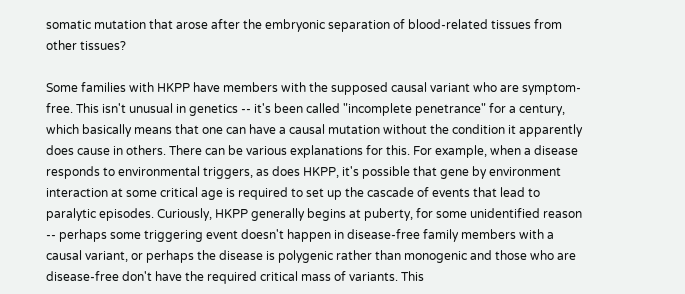somatic mutation that arose after the embryonic separation of blood-related tissues from other tissues?

Some families with HKPP have members with the supposed causal variant who are symptom-free. This isn't unusual in genetics -- it's been called "incomplete penetrance" for a century, which basically means that one can have a causal mutation without the condition it apparently does cause in others. There can be various explanations for this. For example, when a disease responds to environmental triggers, as does HKPP, it's possible that gene by environment interaction at some critical age is required to set up the cascade of events that lead to paralytic episodes. Curiously, HKPP generally begins at puberty, for some unidentified reason -- perhaps some triggering event doesn't happen in disease-free family members with a causal variant, or perhaps the disease is polygenic rather than monogenic and those who are disease-free don't have the required critical mass of variants. This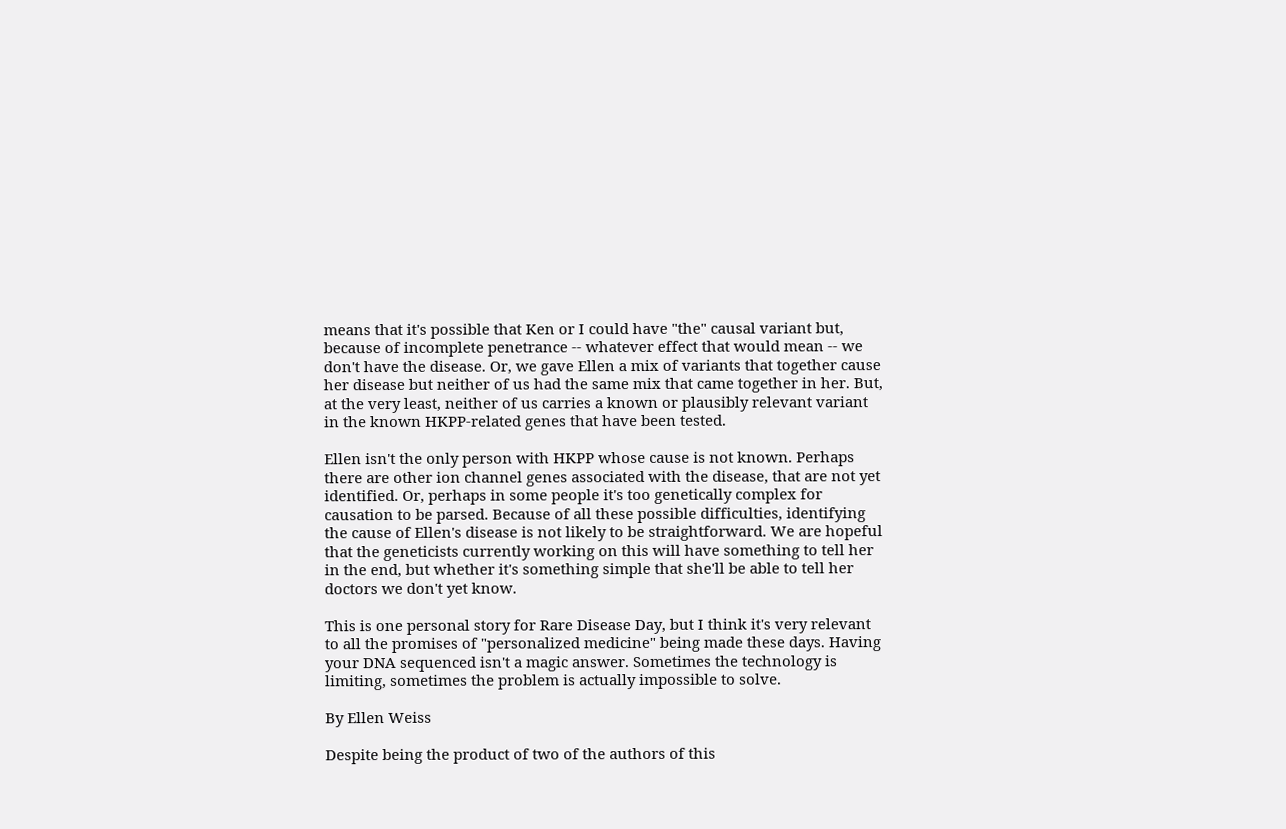means that it's possible that Ken or I could have "the" causal variant but, because of incomplete penetrance -- whatever effect that would mean -- we don't have the disease. Or, we gave Ellen a mix of variants that together cause her disease but neither of us had the same mix that came together in her. But, at the very least, neither of us carries a known or plausibly relevant variant in the known HKPP-related genes that have been tested.

Ellen isn't the only person with HKPP whose cause is not known. Perhaps there are other ion channel genes associated with the disease, that are not yet identified. Or, perhaps in some people it's too genetically complex for causation to be parsed. Because of all these possible difficulties, identifying the cause of Ellen's disease is not likely to be straightforward. We are hopeful that the geneticists currently working on this will have something to tell her in the end, but whether it's something simple that she'll be able to tell her doctors we don't yet know.

This is one personal story for Rare Disease Day, but I think it's very relevant to all the promises of "personalized medicine" being made these days. Having your DNA sequenced isn't a magic answer. Sometimes the technology is limiting, sometimes the problem is actually impossible to solve.

By Ellen Weiss

Despite being the product of two of the authors of this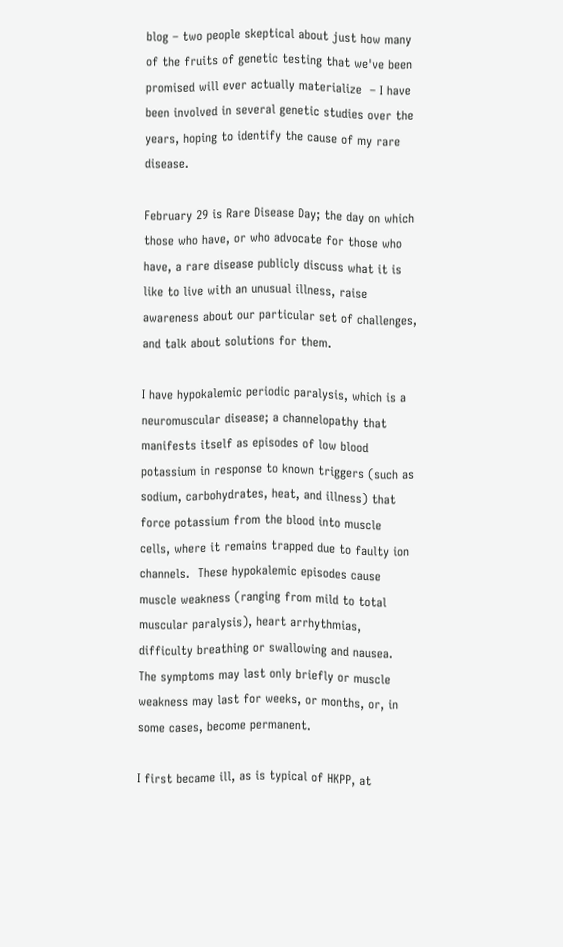blog – two people skeptical about just how many of the fruits of genetic testing that we've been promised will ever actually materialize  – I have been involved in several genetic studies over the years, hoping to identify the cause of my rare disease.

February 29 is Rare Disease Day; the day on which those who have, or who advocate for those who have, a rare disease publicly discuss what it is like to live with an unusual illness, raise awareness about our particular set of challenges, and talk about solutions for them.

I have hypokalemic periodic paralysis, which is a neuromuscular disease; a channelopathy that manifests itself as episodes of low blood potassium in response to known triggers (such as sodium, carbohydrates, heat, and illness) that force potassium from the blood into muscle cells, where it remains trapped due to faulty ion channels.  These hypokalemic episodes cause muscle weakness (ranging from mild to total muscular paralysis), heart arrhythmias, difficulty breathing or swallowing and nausea.  The symptoms may last only briefly or muscle weakness may last for weeks, or months, or, in some cases, become permanent.

I first became ill, as is typical of HKPP, at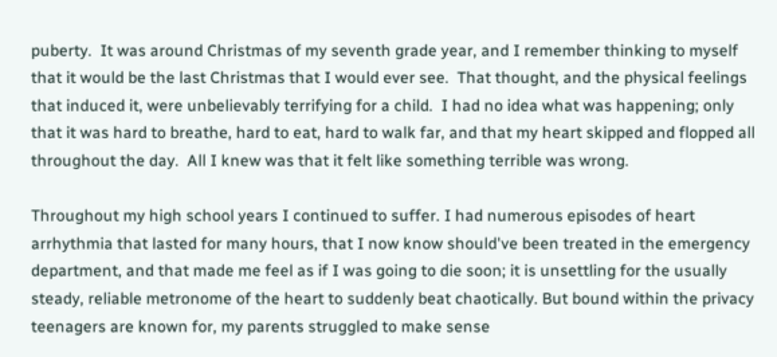puberty.  It was around Christmas of my seventh grade year, and I remember thinking to myself that it would be the last Christmas that I would ever see.  That thought, and the physical feelings that induced it, were unbelievably terrifying for a child.  I had no idea what was happening; only that it was hard to breathe, hard to eat, hard to walk far, and that my heart skipped and flopped all throughout the day.  All I knew was that it felt like something terrible was wrong.

Throughout my high school years I continued to suffer. I had numerous episodes of heart arrhythmia that lasted for many hours, that I now know should've been treated in the emergency department, and that made me feel as if I was going to die soon; it is unsettling for the usually steady, reliable metronome of the heart to suddenly beat chaotically. But bound within the privacy teenagers are known for, my parents struggled to make sense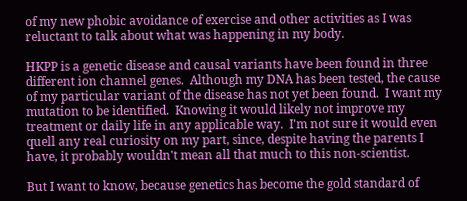of my new phobic avoidance of exercise and other activities as I was reluctant to talk about what was happening in my body.

HKPP is a genetic disease and causal variants have been found in three different ion channel genes.  Although my DNA has been tested, the cause of my particular variant of the disease has not yet been found.  I want my mutation to be identified.  Knowing it would likely not improve my treatment or daily life in any applicable way.  I'm not sure it would even quell any real curiosity on my part, since, despite having the parents I have, it probably wouldn't mean all that much to this non-scientist.

But I want to know, because genetics has become the gold standard of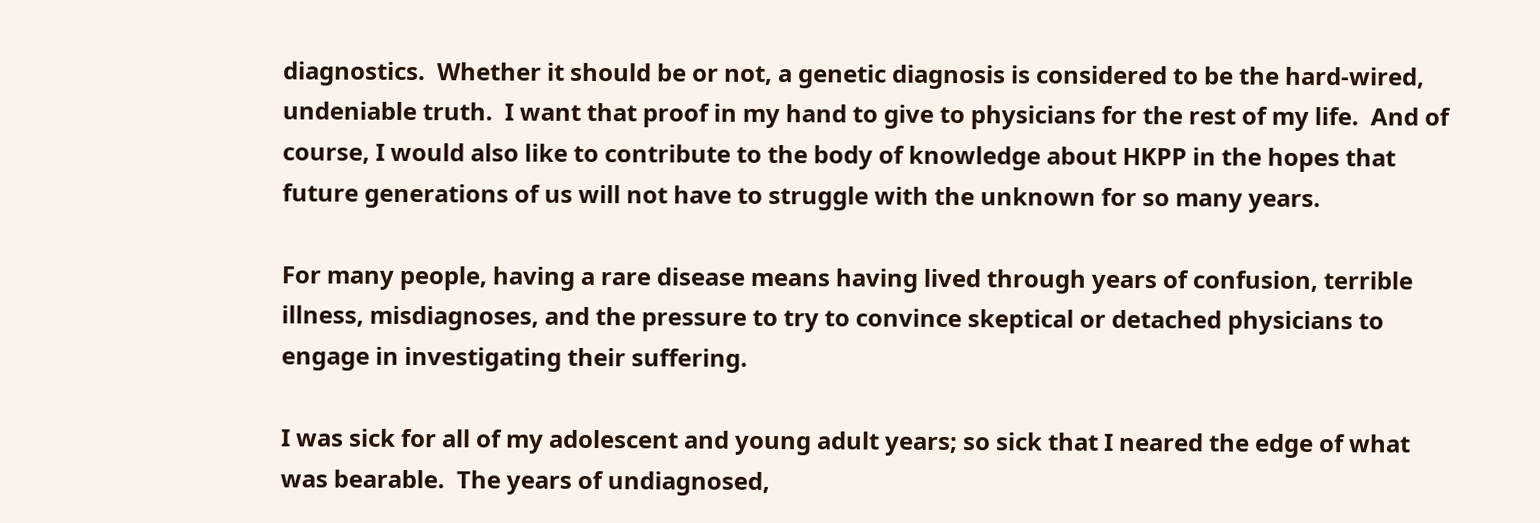diagnostics.  Whether it should be or not, a genetic diagnosis is considered to be the hard-wired, undeniable truth.  I want that proof in my hand to give to physicians for the rest of my life.  And of course, I would also like to contribute to the body of knowledge about HKPP in the hopes that future generations of us will not have to struggle with the unknown for so many years.

For many people, having a rare disease means having lived through years of confusion, terrible illness, misdiagnoses, and the pressure to try to convince skeptical or detached physicians to engage in investigating their suffering.

I was sick for all of my adolescent and young adult years; so sick that I neared the edge of what was bearable.  The years of undiagnosed,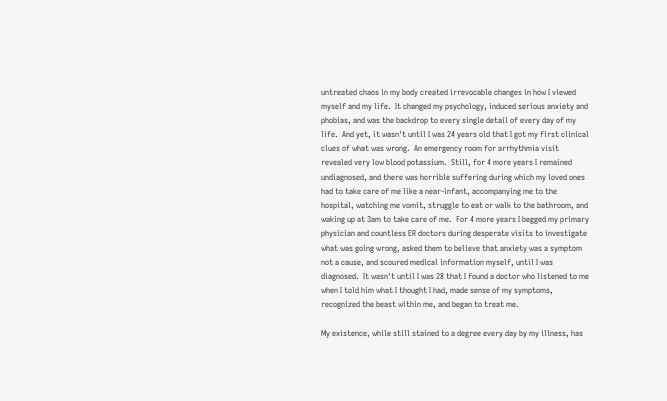untreated chaos in my body created irrevocable changes in how I viewed myself and my life.  It changed my psychology, induced serious anxiety and phobias, and was the backdrop to every single detail of every day of my life.  And yet, it wasn't until I was 24 years old that I got my first clinical clues of what was wrong.  An emergency room for arrhythmia visit revealed very low blood potassium.  Still, for 4 more years I remained undiagnosed, and there was horrible suffering during which my loved ones had to take care of me like a near-infant, accompanying me to the hospital, watching me vomit, struggle to eat or walk to the bathroom, and waking up at 3am to take care of me.  For 4 more years I begged my primary physician and countless ER doctors during desperate visits to investigate what was going wrong, asked them to believe that anxiety was a symptom not a cause, and scoured medical information myself, until I was diagnosed.  It wasn't until I was 28 that I found a doctor who listened to me when I told him what I thought I had, made sense of my symptoms, recognized the beast within me, and began to treat me.

My existence, while still stained to a degree every day by my illness, has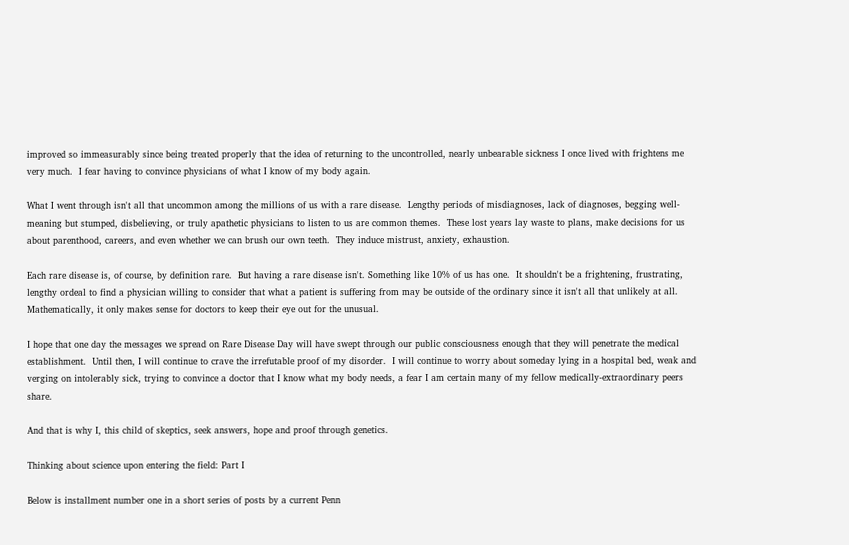improved so immeasurably since being treated properly that the idea of returning to the uncontrolled, nearly unbearable sickness I once lived with frightens me very much.  I fear having to convince physicians of what I know of my body again.

What I went through isn't all that uncommon among the millions of us with a rare disease.  Lengthy periods of misdiagnoses, lack of diagnoses, begging well-meaning but stumped, disbelieving, or truly apathetic physicians to listen to us are common themes.  These lost years lay waste to plans, make decisions for us about parenthood, careers, and even whether we can brush our own teeth.  They induce mistrust, anxiety, exhaustion.

Each rare disease is, of course, by definition rare.  But having a rare disease isn't. Something like 10% of us has one.  It shouldn't be a frightening, frustrating, lengthy ordeal to find a physician willing to consider that what a patient is suffering from may be outside of the ordinary since it isn't all that unlikely at all.  Mathematically, it only makes sense for doctors to keep their eye out for the unusual.

I hope that one day the messages we spread on Rare Disease Day will have swept through our public consciousness enough that they will penetrate the medical establishment.  Until then, I will continue to crave the irrefutable proof of my disorder.  I will continue to worry about someday lying in a hospital bed, weak and verging on intolerably sick, trying to convince a doctor that I know what my body needs, a fear I am certain many of my fellow medically-extraordinary peers share.

And that is why I, this child of skeptics, seek answers, hope and proof through genetics.

Thinking about science upon entering the field: Part I

Below is installment number one in a short series of posts by a current Penn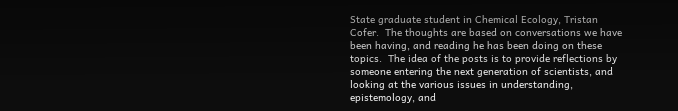State graduate student in Chemical Ecology, Tristan Cofer.  The thoughts are based on conversations we have been having, and reading he has been doing on these topics.  The idea of the posts is to provide reflections by someone entering the next generation of scientists, and looking at the various issues in understanding, epistemology, and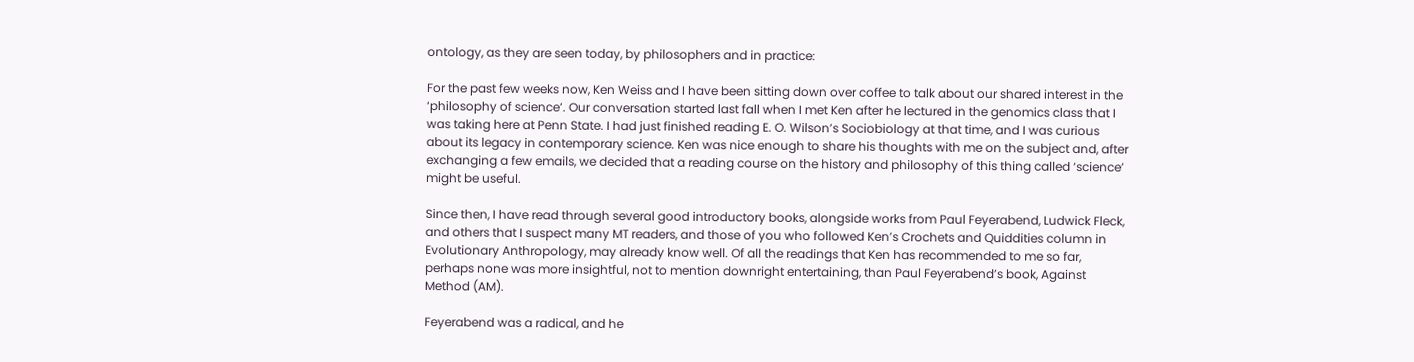ontology, as they are seen today, by philosophers and in practice:

For the past few weeks now, Ken Weiss and I have been sitting down over coffee to talk about our shared interest in the ‘philosophy of science’. Our conversation started last fall when I met Ken after he lectured in the genomics class that I was taking here at Penn State. I had just finished reading E. O. Wilson’s Sociobiology at that time, and I was curious about its legacy in contemporary science. Ken was nice enough to share his thoughts with me on the subject and, after exchanging a few emails, we decided that a reading course on the history and philosophy of this thing called ‘science’ might be useful.

Since then, I have read through several good introductory books, alongside works from Paul Feyerabend, Ludwick Fleck, and others that I suspect many MT readers, and those of you who followed Ken’s Crochets and Quiddities column in Evolutionary Anthropology, may already know well. Of all the readings that Ken has recommended to me so far, perhaps none was more insightful, not to mention downright entertaining, than Paul Feyerabend’s book, Against Method (AM).

Feyerabend was a radical, and he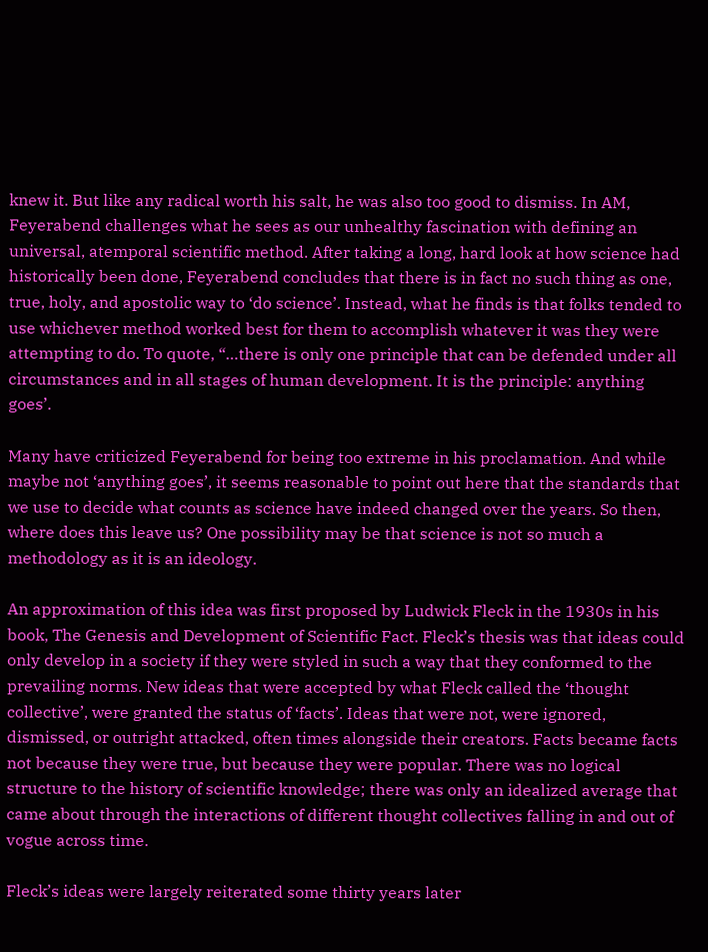knew it. But like any radical worth his salt, he was also too good to dismiss. In AM, Feyerabend challenges what he sees as our unhealthy fascination with defining an universal, atemporal scientific method. After taking a long, hard look at how science had historically been done, Feyerabend concludes that there is in fact no such thing as one, true, holy, and apostolic way to ‘do science’. Instead, what he finds is that folks tended to use whichever method worked best for them to accomplish whatever it was they were attempting to do. To quote, “…there is only one principle that can be defended under all circumstances and in all stages of human development. It is the principle: anything goes’.

Many have criticized Feyerabend for being too extreme in his proclamation. And while maybe not ‘anything goes’, it seems reasonable to point out here that the standards that we use to decide what counts as science have indeed changed over the years. So then, where does this leave us? One possibility may be that science is not so much a methodology as it is an ideology.

An approximation of this idea was first proposed by Ludwick Fleck in the 1930s in his book, The Genesis and Development of Scientific Fact. Fleck’s thesis was that ideas could only develop in a society if they were styled in such a way that they conformed to the prevailing norms. New ideas that were accepted by what Fleck called the ‘thought collective’, were granted the status of ‘facts’. Ideas that were not, were ignored, dismissed, or outright attacked, often times alongside their creators. Facts became facts not because they were true, but because they were popular. There was no logical structure to the history of scientific knowledge; there was only an idealized average that came about through the interactions of different thought collectives falling in and out of vogue across time.

Fleck’s ideas were largely reiterated some thirty years later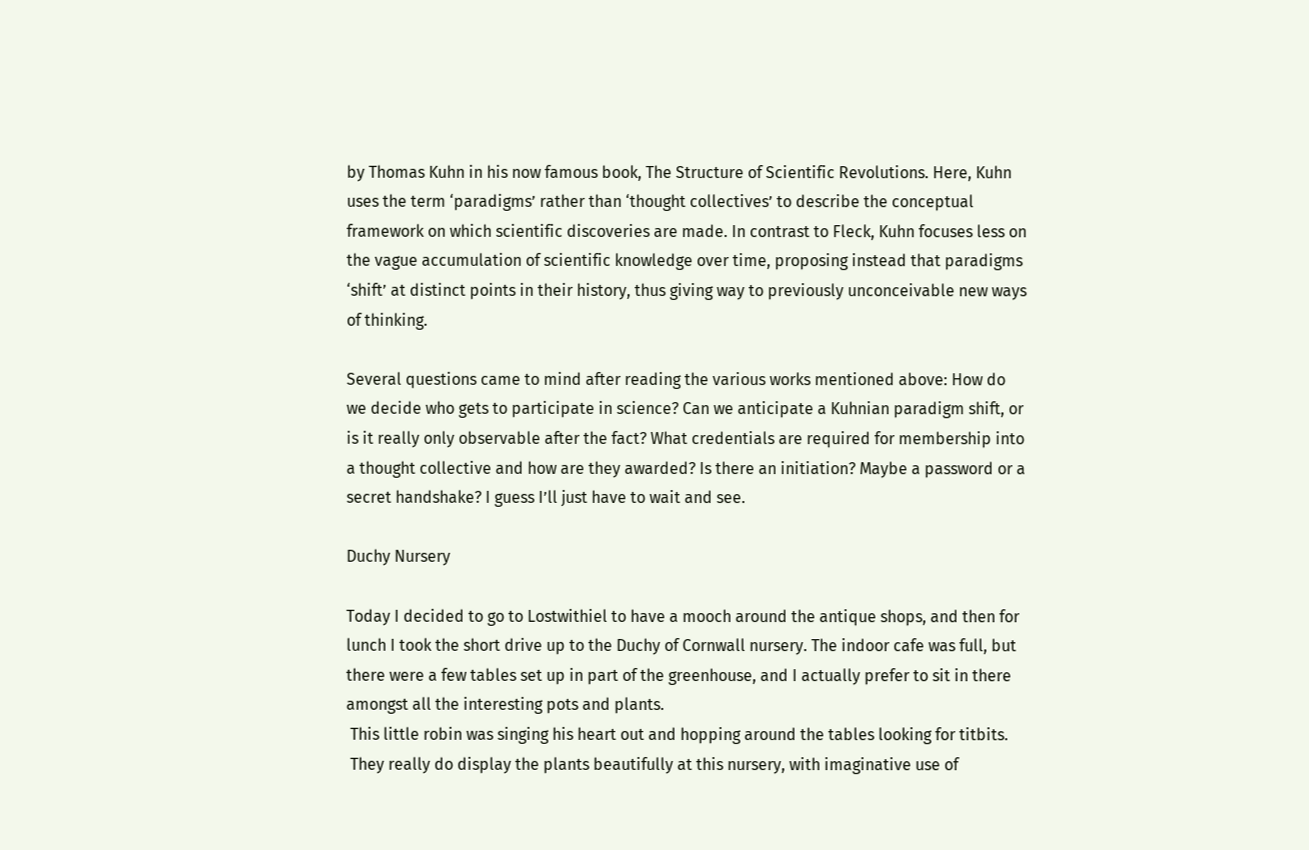by Thomas Kuhn in his now famous book, The Structure of Scientific Revolutions. Here, Kuhn uses the term ‘paradigms’ rather than ‘thought collectives’ to describe the conceptual framework on which scientific discoveries are made. In contrast to Fleck, Kuhn focuses less on the vague accumulation of scientific knowledge over time, proposing instead that paradigms ‘shift’ at distinct points in their history, thus giving way to previously unconceivable new ways of thinking.

Several questions came to mind after reading the various works mentioned above: How do we decide who gets to participate in science? Can we anticipate a Kuhnian paradigm shift, or is it really only observable after the fact? What credentials are required for membership into a thought collective and how are they awarded? Is there an initiation? Maybe a password or a secret handshake? I guess I’ll just have to wait and see.

Duchy Nursery

Today I decided to go to Lostwithiel to have a mooch around the antique shops, and then for lunch I took the short drive up to the Duchy of Cornwall nursery. The indoor cafe was full, but there were a few tables set up in part of the greenhouse, and I actually prefer to sit in there amongst all the interesting pots and plants.
 This little robin was singing his heart out and hopping around the tables looking for titbits.
 They really do display the plants beautifully at this nursery, with imaginative use of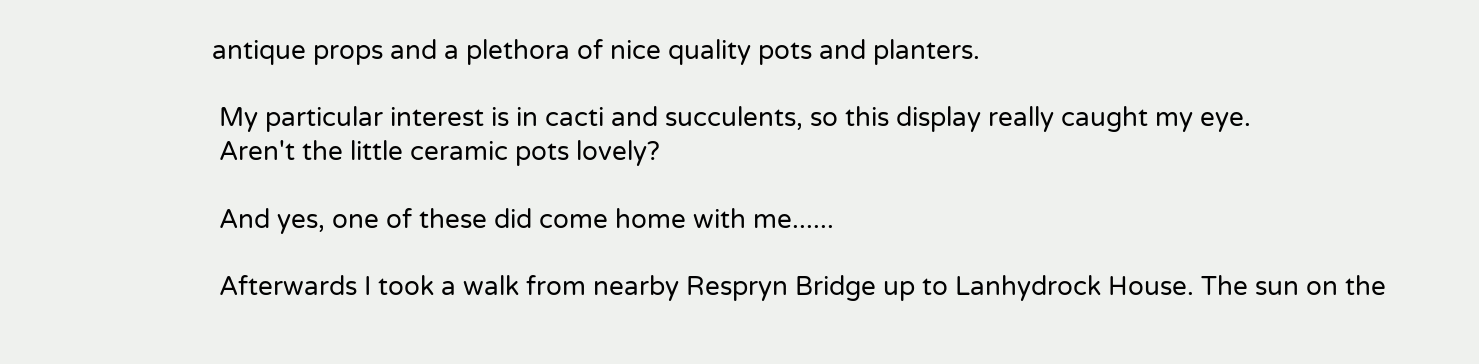antique props and a plethora of nice quality pots and planters.

 My particular interest is in cacti and succulents, so this display really caught my eye.
 Aren't the little ceramic pots lovely?

 And yes, one of these did come home with me......

 Afterwards I took a walk from nearby Respryn Bridge up to Lanhydrock House. The sun on the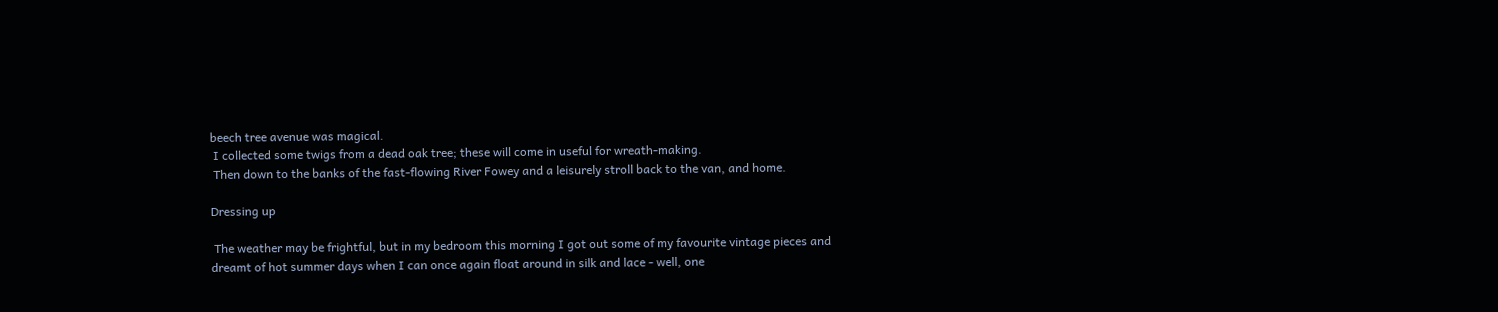beech tree avenue was magical.
 I collected some twigs from a dead oak tree; these will come in useful for wreath-making.
 Then down to the banks of the fast-flowing River Fowey and a leisurely stroll back to the van, and home.

Dressing up

 The weather may be frightful, but in my bedroom this morning I got out some of my favourite vintage pieces and dreamt of hot summer days when I can once again float around in silk and lace - well, one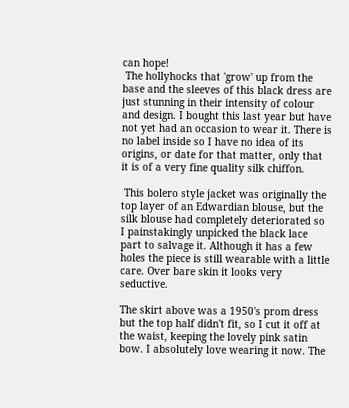can hope!
 The hollyhocks that 'grow' up from the base and the sleeves of this black dress are just stunning in their intensity of colour and design. I bought this last year but have not yet had an occasion to wear it. There is no label inside so I have no idea of its origins, or date for that matter, only that it is of a very fine quality silk chiffon.

 This bolero style jacket was originally the top layer of an Edwardian blouse, but the silk blouse had completely deteriorated so I painstakingly unpicked the black lace part to salvage it. Although it has a few holes the piece is still wearable with a little care. Over bare skin it looks very seductive.

The skirt above was a 1950's prom dress but the top half didn't fit, so I cut it off at the waist, keeping the lovely pink satin bow. I absolutely love wearing it now. The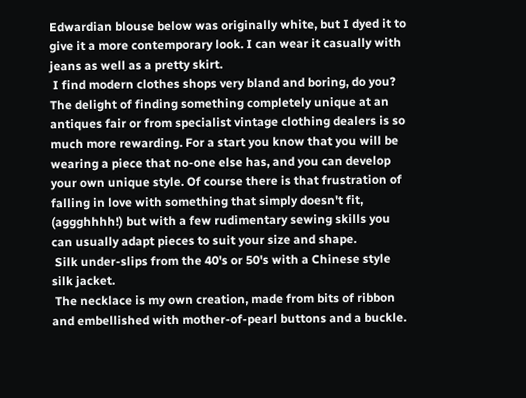Edwardian blouse below was originally white, but I dyed it to give it a more contemporary look. I can wear it casually with jeans as well as a pretty skirt.
 I find modern clothes shops very bland and boring, do you? The delight of finding something completely unique at an antiques fair or from specialist vintage clothing dealers is so much more rewarding. For a start you know that you will be wearing a piece that no-one else has, and you can develop your own unique style. Of course there is that frustration of falling in love with something that simply doesn't fit, (aggghhhh!) but with a few rudimentary sewing skills you can usually adapt pieces to suit your size and shape.
 Silk under-slips from the 40's or 50's with a Chinese style silk jacket.
 The necklace is my own creation, made from bits of ribbon and embellished with mother-of-pearl buttons and a buckle.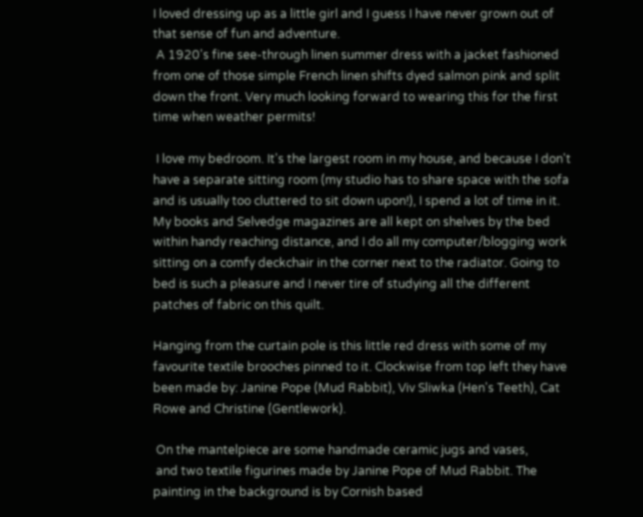I loved dressing up as a little girl and I guess I have never grown out of that sense of fun and adventure.
 A 1920's fine see-through linen summer dress with a jacket fashioned from one of those simple French linen shifts dyed salmon pink and split down the front. Very much looking forward to wearing this for the first time when weather permits!

 I love my bedroom. It's the largest room in my house, and because I don't have a separate sitting room (my studio has to share space with the sofa and is usually too cluttered to sit down upon!), I spend a lot of time in it. My books and Selvedge magazines are all kept on shelves by the bed within handy reaching distance, and I do all my computer/blogging work sitting on a comfy deckchair in the corner next to the radiator. Going to bed is such a pleasure and I never tire of studying all the different patches of fabric on this quilt.

Hanging from the curtain pole is this little red dress with some of my favourite textile brooches pinned to it. Clockwise from top left they have been made by: Janine Pope (Mud Rabbit), Viv Sliwka (Hen's Teeth), Cat Rowe and Christine (Gentlework).

 On the mantelpiece are some handmade ceramic jugs and vases,
 and two textile figurines made by Janine Pope of Mud Rabbit. The painting in the background is by Cornish based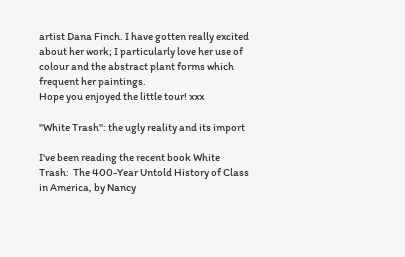artist Dana Finch. I have gotten really excited about her work; I particularly love her use of colour and the abstract plant forms which frequent her paintings.
Hope you enjoyed the little tour! xxx

"White Trash": the ugly reality and its import

I've been reading the recent book White Trash:  The 400-Year Untold History of Class in America, by Nancy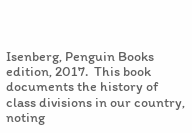Isenberg, Penguin Books edition, 2017.  This book documents the history of class divisions in our country, noting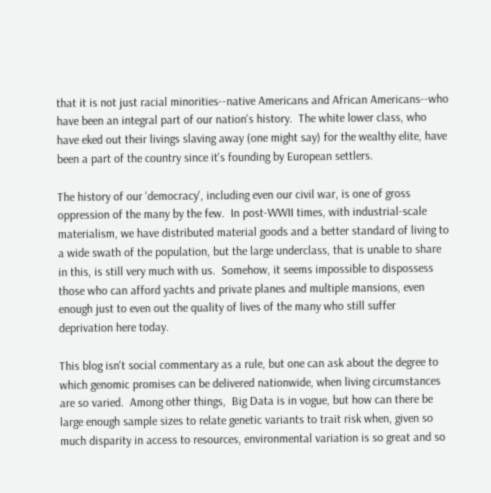that it is not just racial minorities--native Americans and African Americans--who have been an integral part of our nation's history.  The white lower class, who have eked out their livings slaving away (one might say) for the wealthy elite, have been a part of the country since it's founding by European settlers.

The history of our 'democracy', including even our civil war, is one of gross oppression of the many by the few.  In post-WWII times, with industrial-scale materialism, we have distributed material goods and a better standard of living to a wide swath of the population, but the large underclass, that is unable to share in this, is still very much with us.  Somehow, it seems impossible to dispossess those who can afford yachts and private planes and multiple mansions, even enough just to even out the quality of lives of the many who still suffer deprivation here today.

This blog isn't social commentary as a rule, but one can ask about the degree to which genomic promises can be delivered nationwide, when living circumstances are so varied.  Among other things,  Big Data is in vogue, but how can there be large enough sample sizes to relate genetic variants to trait risk when, given so much disparity in access to resources, environmental variation is so great and so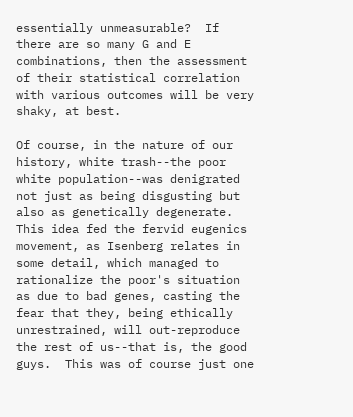essentially unmeasurable?  If there are so many G and E combinations, then the assessment of their statistical correlation with various outcomes will be very shaky, at best.

Of course, in the nature of our history, white trash--the poor white population--was denigrated not just as being disgusting but also as genetically degenerate.  This idea fed the fervid eugenics movement, as Isenberg relates in some detail, which managed to rationalize the poor's situation as due to bad genes, casting the fear that they, being ethically unrestrained, will out-reproduce the rest of us--that is, the good guys.  This was of course just one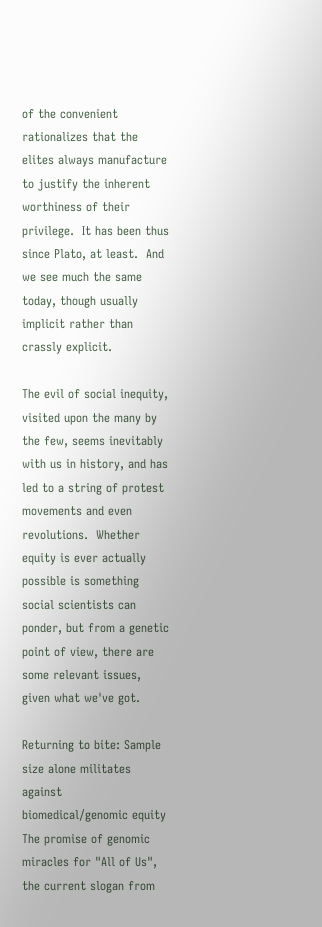of the convenient rationalizes that the elites always manufacture to justify the inherent worthiness of their privilege.  It has been thus since Plato, at least.  And we see much the same today, though usually implicit rather than crassly explicit.

The evil of social inequity, visited upon the many by the few, seems inevitably with us in history, and has led to a string of protest movements and even revolutions.  Whether equity is ever actually possible is something social scientists can ponder, but from a genetic point of view, there are some relevant issues, given what we've got.

Returning to bite: Sample size alone militates against biomedical/genomic equity
The promise of genomic miracles for "All of Us", the current slogan from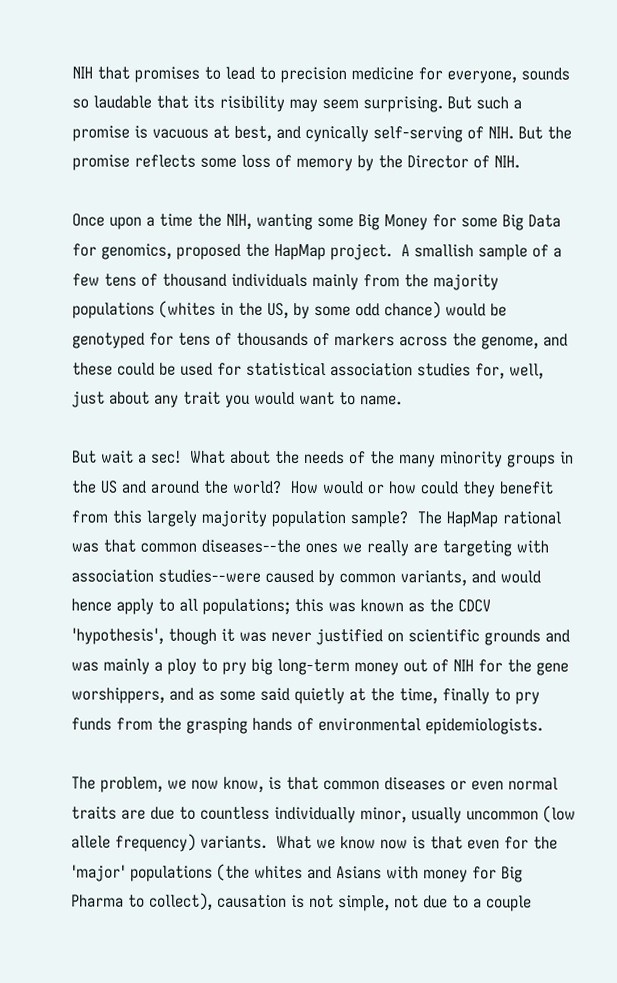NIH that promises to lead to precision medicine for everyone, sounds so laudable that its risibility may seem surprising. But such a promise is vacuous at best, and cynically self-serving of NIH. But the promise reflects some loss of memory by the Director of NIH.

Once upon a time the NIH, wanting some Big Money for some Big Data for genomics, proposed the HapMap project.  A smallish sample of a few tens of thousand individuals mainly from the majority populations (whites in the US, by some odd chance) would be genotyped for tens of thousands of markers across the genome, and these could be used for statistical association studies for, well, just about any trait you would want to name.

But wait a sec!  What about the needs of the many minority groups in the US and around the world?  How would or how could they benefit from this largely majority population sample?  The HapMap rational was that common diseases--the ones we really are targeting with association studies--were caused by common variants, and would hence apply to all populations; this was known as the CDCV 'hypothesis', though it was never justified on scientific grounds and was mainly a ploy to pry big long-term money out of NIH for the gene worshippers, and as some said quietly at the time, finally to pry funds from the grasping hands of environmental epidemiologists.

The problem, we now know, is that common diseases or even normal traits are due to countless individually minor, usually uncommon (low allele frequency) variants.  What we know now is that even for the 'major' populations (the whites and Asians with money for Big Pharma to collect), causation is not simple, not due to a couple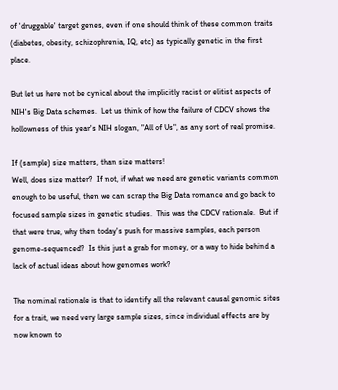of 'druggable' target genes, even if one should think of these common traits (diabetes, obesity, schizophrenia, IQ, etc) as typically genetic in the first place.

But let us here not be cynical about the implicitly racist or elitist aspects of NIH's Big Data schemes.  Let us think of how the failure of CDCV shows the hollowness of this year's NIH slogan, "All of Us", as any sort of real promise.

If (sample) size matters, than size matters!
Well, does size matter?  If not, if what we need are genetic variants common enough to be useful, then we can scrap the Big Data romance and go back to focused sample sizes in genetic studies.  This was the CDCV rationale.  But if that were true, why then today's push for massive samples, each person genome-sequenced?  Is this just a grab for money, or a way to hide behind a lack of actual ideas about how genomes work?

The nominal rationale is that to identify all the relevant causal genomic sites for a trait, we need very large sample sizes, since individual effects are by now known to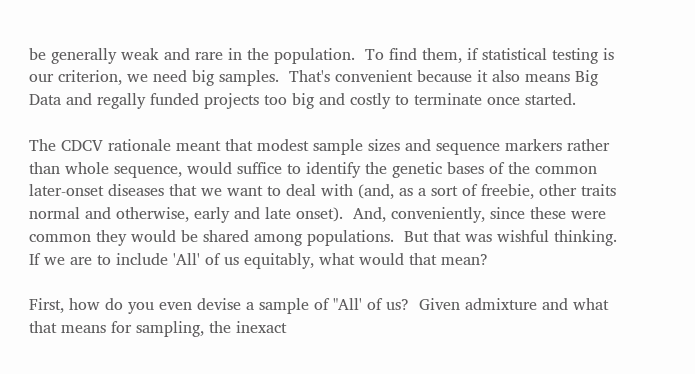be generally weak and rare in the population.  To find them, if statistical testing is our criterion, we need big samples.  That's convenient because it also means Big Data and regally funded projects too big and costly to terminate once started.

The CDCV rationale meant that modest sample sizes and sequence markers rather than whole sequence, would suffice to identify the genetic bases of the common later-onset diseases that we want to deal with (and, as a sort of freebie, other traits normal and otherwise, early and late onset).  And, conveniently, since these were common they would be shared among populations.  But that was wishful thinking.  If we are to include 'All' of us equitably, what would that mean?

First, how do you even devise a sample of "All' of us?  Given admixture and what that means for sampling, the inexact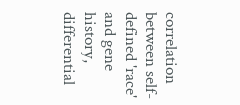correlation between self-defined 'race' and gene history, differential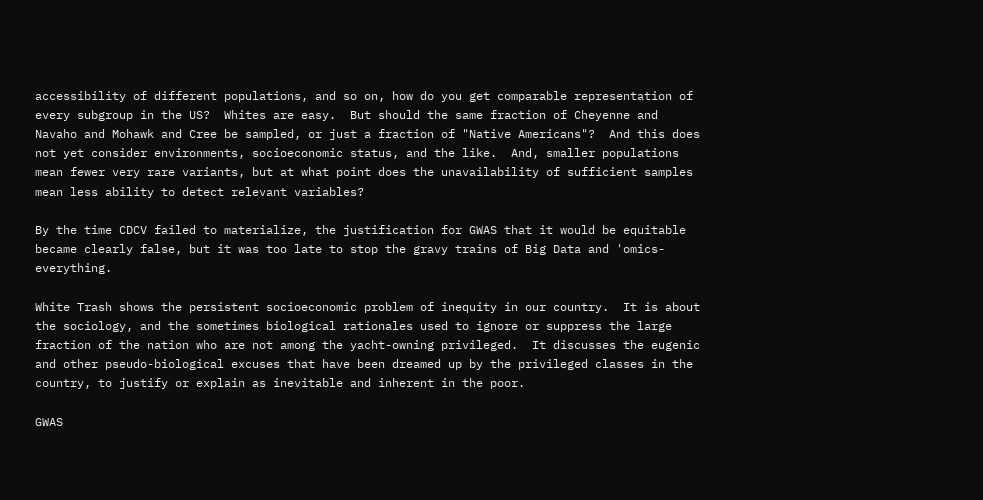accessibility of different populations, and so on, how do you get comparable representation of every subgroup in the US?  Whites are easy.  But should the same fraction of Cheyenne and Navaho and Mohawk and Cree be sampled, or just a fraction of "Native Americans"?  And this does not yet consider environments, socioeconomic status, and the like.  And, smaller populations mean fewer very rare variants, but at what point does the unavailability of sufficient samples mean less ability to detect relevant variables?

By the time CDCV failed to materialize, the justification for GWAS that it would be equitable became clearly false, but it was too late to stop the gravy trains of Big Data and 'omics-everything.

White Trash shows the persistent socioeconomic problem of inequity in our country.  It is about the sociology, and the sometimes biological rationales used to ignore or suppress the large fraction of the nation who are not among the yacht-owning privileged.  It discusses the eugenic and other pseudo-biological excuses that have been dreamed up by the privileged classes in the country, to justify or explain as inevitable and inherent in the poor.

GWAS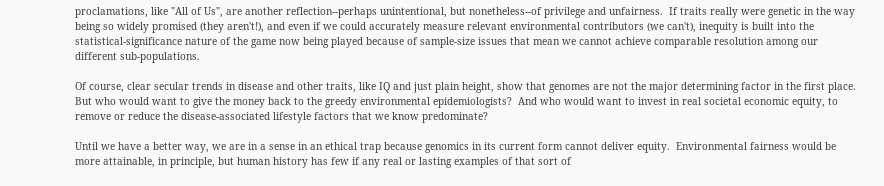proclamations, like "All of Us", are another reflection--perhaps unintentional, but nonetheless--of privilege and unfairness.  If traits really were genetic in the way being so widely promised (they aren't!), and even if we could accurately measure relevant environmental contributors (we can't), inequity is built into the statistical-significance nature of the game now being played because of sample-size issues that mean we cannot achieve comparable resolution among our different sub-populations.

Of course, clear secular trends in disease and other traits, like IQ and just plain height, show that genomes are not the major determining factor in the first place.  But who would want to give the money back to the greedy environmental epidemiologists?  And who would want to invest in real societal economic equity, to remove or reduce the disease-associated lifestyle factors that we know predominate?

Until we have a better way, we are in a sense in an ethical trap because genomics in its current form cannot deliver equity.  Environmental fairness would be more attainable, in principle, but human history has few if any real or lasting examples of that sort of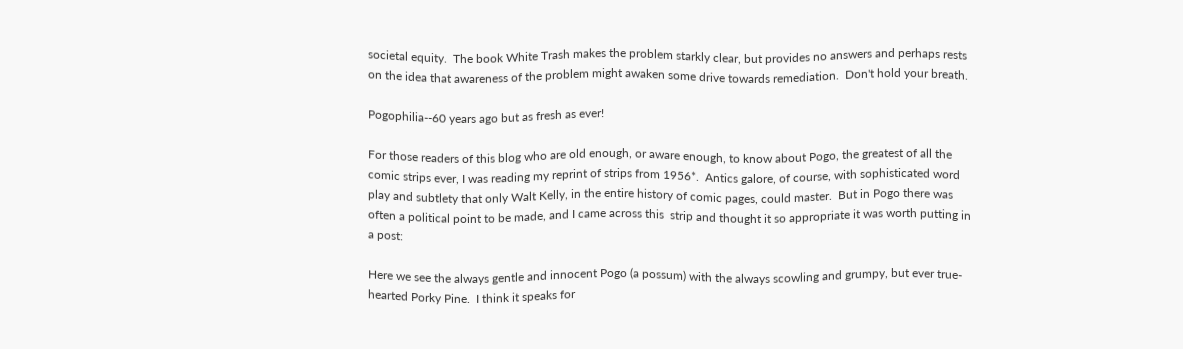societal equity.  The book White Trash makes the problem starkly clear, but provides no answers and perhaps rests on the idea that awareness of the problem might awaken some drive towards remediation.  Don't hold your breath.

Pogophilia--60 years ago but as fresh as ever!

For those readers of this blog who are old enough, or aware enough, to know about Pogo, the greatest of all the comic strips ever, I was reading my reprint of strips from 1956*.  Antics galore, of course, with sophisticated word play and subtlety that only Walt Kelly, in the entire history of comic pages, could master.  But in Pogo there was often a political point to be made, and I came across this  strip and thought it so appropriate it was worth putting in a post:

Here we see the always gentle and innocent Pogo (a possum) with the always scowling and grumpy, but ever true-hearted Porky Pine.  I think it speaks for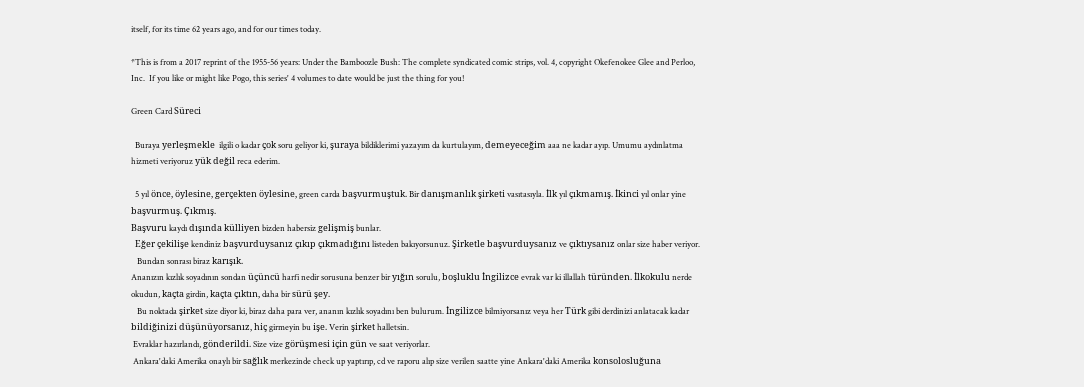itself, for its time 62 years ago, and for our times today.

*This is from a 2017 reprint of the 1955-56 years: Under the Bamboozle Bush: The complete syndicated comic strips, vol. 4, copyright Okefenokee Glee and Perloo, Inc.  If you like or might like Pogo, this series' 4 volumes to date would be just the thing for you!

Green Card Süreci

  Buraya yerleşmekle  ilgili o kadar çok soru geliyor ki, şuraya bildiklerimi yazayım da kurtulayım, demeyeceğim aaa ne kadar ayıp. Umumu aydınlatma hizmeti veriyoruz yük değil reca ederim.

  5 yıl önce, öylesine, gerçekten öylesine, green carda başvurmuştuk. Bir danışmanlık şirketi vasıtasıyla. İlk yıl çıkmamış. İkinci yıl onlar yine başvurmuş. Çıkmış.
Başvuru kaydı dışında külliyen bizden habersiz gelişmiş bunlar.
  Eğer çekilişe kendiniz başvurduysanız çıkıp çıkmadığını listeden bakıyorsunuz. Şirketle başvurduysanız ve çıktıysanız onlar size haber veriyor.
   Bundan sonrası biraz karışık.
Ananızın kızlık soyadının sondan üçüncü harfi nedir sorusuna benzer bir yığın sorulu, boşluklu İngilizce evrak var ki illallah türünden. İlkokulu nerde okudun, kaçta girdin, kaçta çıktın, daha bir sürü şey.
   Bu noktada şirket size diyor ki, biraz daha para ver, ananın kızlık soyadını ben bulurum. İngilizce bilmiyorsanız veya her Türk gibi derdinizi anlatacak kadar bildiğinizi düşünüyorsanız, hiç girmeyin bu işe. Verin şirket halletsin.
 Evraklar hazırlandı, gönderildi. Size vize görüşmesi için gün ve saat veriyorlar.
 Ankara'daki Amerika onaylı bir sağlık merkezinde check up yaptırıp, cd ve raporu alıp size verilen saatte yine Ankara'daki Amerika konsolosluğuna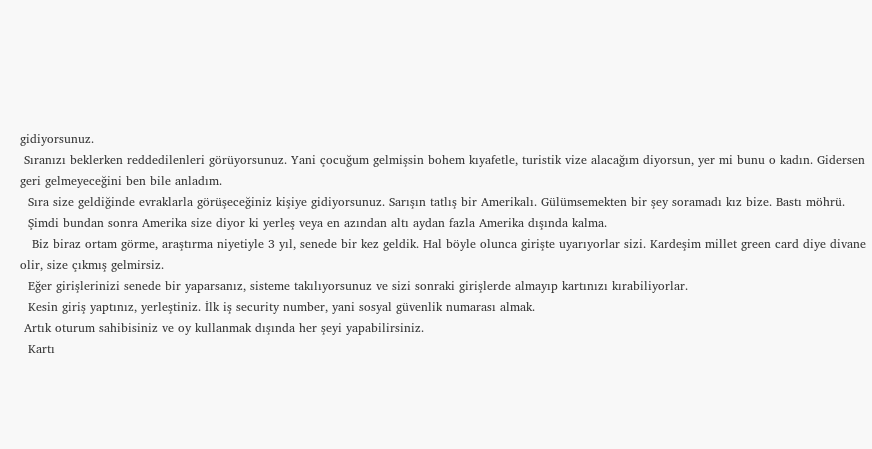gidiyorsunuz.
 Sıranızı beklerken reddedilenleri görüyorsunuz. Yani çocuğum gelmişsin bohem kıyafetle, turistik vize alacağım diyorsun, yer mi bunu o kadın. Gidersen geri gelmeyeceğini ben bile anladım.
  Sıra size geldiğinde evraklarla görüşeceğiniz kişiye gidiyorsunuz. Sarışın tatlış bir Amerikalı. Gülümsemekten bir şey soramadı kız bize. Bastı möhrü.
  Şimdi bundan sonra Amerika size diyor ki yerleş veya en azından altı aydan fazla Amerika dışında kalma.
   Biz biraz ortam görme, araştırma niyetiyle 3 yıl, senede bir kez geldik. Hal böyle olunca girişte uyarıyorlar sizi. Kardeşim millet green card diye divane olir, size çıkmış gelmirsiz.
  Eğer girişlerinizi senede bir yaparsanız, sisteme takılıyorsunuz ve sizi sonraki girişlerde almayıp kartınızı kırabiliyorlar.
  Kesin giriş yaptınız, yerleştiniz. İlk iş security number, yani sosyal güvenlik numarası almak.
 Artık oturum sahibisiniz ve oy kullanmak dışında her şeyi yapabilirsiniz.
  Kartı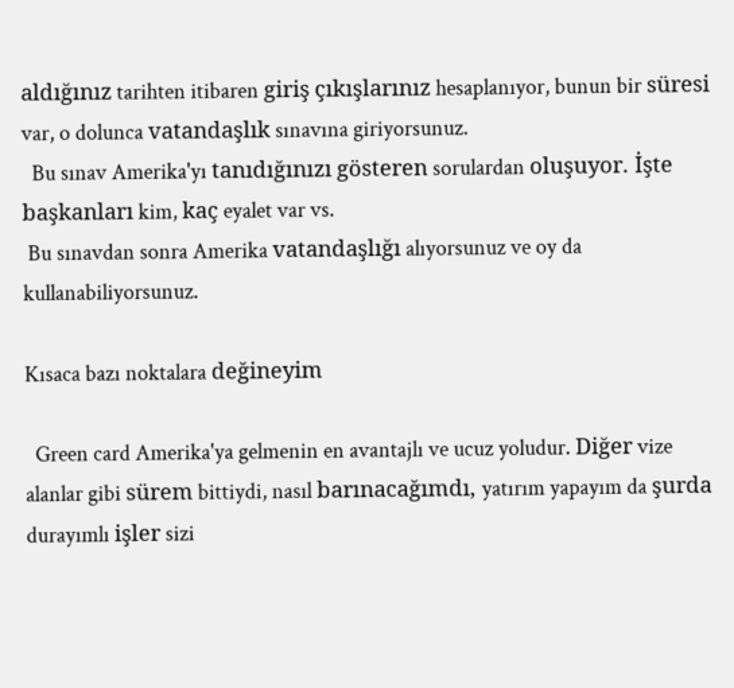aldığınız tarihten itibaren giriş çıkışlarınız hesaplanıyor, bunun bir süresi var, o dolunca vatandaşlık sınavına giriyorsunuz.
  Bu sınav Amerika'yı tanıdığınızı gösteren sorulardan oluşuyor. İşte başkanları kim, kaç eyalet var vs.
 Bu sınavdan sonra Amerika vatandaşlığı alıyorsunuz ve oy da kullanabiliyorsunuz.

Kısaca bazı noktalara değineyim

  Green card Amerika'ya gelmenin en avantajlı ve ucuz yoludur. Diğer vize alanlar gibi sürem bittiydi, nasıl barınacağımdı, yatırım yapayım da şurda durayımlı işler sizi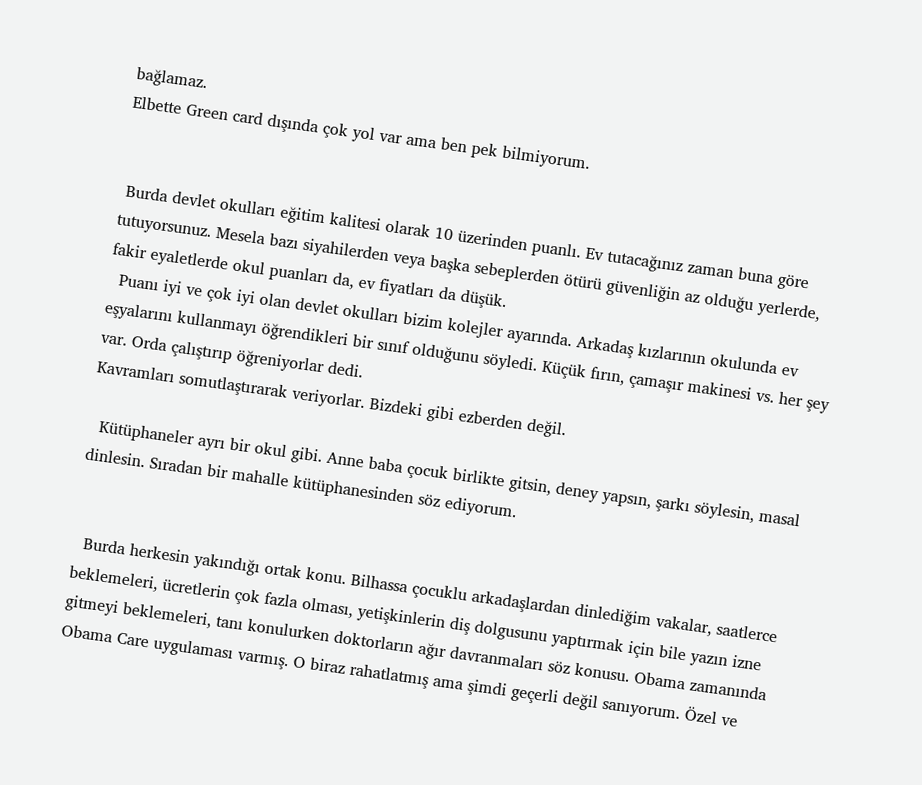bağlamaz.
Elbette Green card dışında çok yol var ama ben pek bilmiyorum.


 Burda devlet okulları eğitim kalitesi olarak 10 üzerinden puanlı. Ev tutacağınız zaman buna göre tutuyorsunuz. Mesela bazı siyahilerden veya başka sebeplerden ötürü güvenliğin az olduğu yerlerde, fakir eyaletlerde okul puanları da, ev fiyatları da düşük.
  Puanı iyi ve çok iyi olan devlet okulları bizim kolejler ayarında. Arkadaş kızlarının okulunda ev eşyalarını kullanmayı öğrendikleri bir sınıf olduğunu söyledi. Küçük fırın, çamaşır makinesi vs. her şey var. Orda çalıştırıp öğreniyorlar dedi.
Kavramları somutlaştırarak veriyorlar. Bizdeki gibi ezberden değil.

  Kütüphaneler ayrı bir okul gibi. Anne baba çocuk birlikte gitsin, deney yapsın, şarkı söylesin, masal dinlesin. Sıradan bir mahalle kütüphanesinden söz ediyorum.


  Burda herkesin yakındığı ortak konu. Bilhassa çocuklu arkadaşlardan dinlediğim vakalar, saatlerce beklemeleri, ücretlerin çok fazla olması, yetişkinlerin diş dolgusunu yaptırmak için bile yazın izne gitmeyi beklemeleri, tanı konulurken doktorların ağır davranmaları söz konusu. Obama zamanında Obama Care uygulaması varmış. O biraz rahatlatmış ama şimdi geçerli değil sanıyorum. Özel ve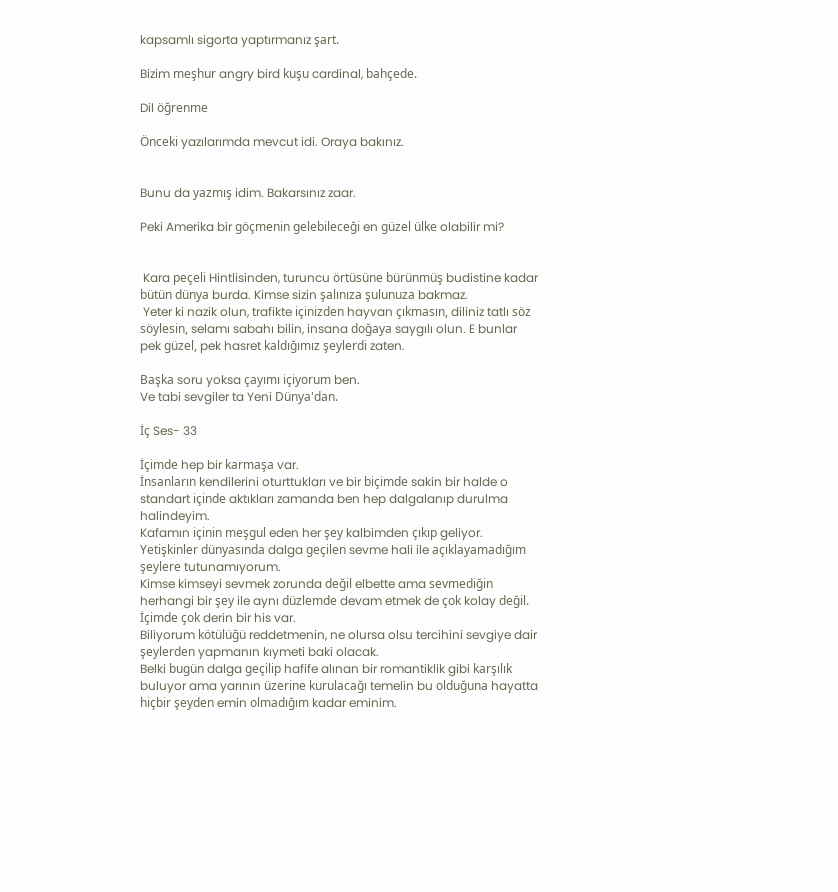kapsamlı sigorta yaptırmanız şart.

Bizim meşhur angry bird kuşu cardinal, bahçede.

Dil öğrenme

Önceki yazılarımda mevcut idi. Oraya bakınız.


Bunu da yazmış idim. Bakarsınız zaar.

Peki Amerika bir göçmenin gelebileceği en güzel ülke olabilir mi?


 Kara peçeli Hintlisinden, turuncu örtüsüne bürünmüş budistine kadar bütün dünya burda. Kimse sizin şalınıza şulunuza bakmaz.
 Yeter ki nazik olun, trafikte içinizden hayvan çıkmasın, diliniz tatlı söz söylesin, selamı sabahı bilin, insana doğaya saygılı olun. E bunlar pek güzel, pek hasret kaldığımız şeylerdi zaten.

Başka soru yoksa çayımı içiyorum ben.
Ve tabi sevgiler ta Yeni Dünya'dan.

İç Ses- 33

İçimde hep bir karmaşa var.
İnsanların kendilerini oturttukları ve bir biçimde sakin bir halde o standart içinde aktıkları zamanda ben hep dalgalanıp durulma halindeyim.
Kafamın içinin meşgul eden her şey kalbimden çıkıp geliyor.
Yetişkinler dünyasında dalga geçilen sevme hali ile açıklayamadığım şeylere tutunamıyorum.
Kimse kimseyi sevmek zorunda değil elbette ama sevmediğin herhangi bir şey ile aynı düzlemde devam etmek de çok kolay değil.
İçimde çok derin bir his var.
Biliyorum kötülüğü reddetmenin, ne olursa olsu tercihini sevgiye dair şeylerden yapmanın kıymeti baki olacak.
Belki bugün dalga geçilip hafife alınan bir romantiklik gibi karşılık buluyor ama yarının üzerine kurulacağı temelin bu olduğuna hayatta hiçbir şeyden emin olmadığım kadar eminim.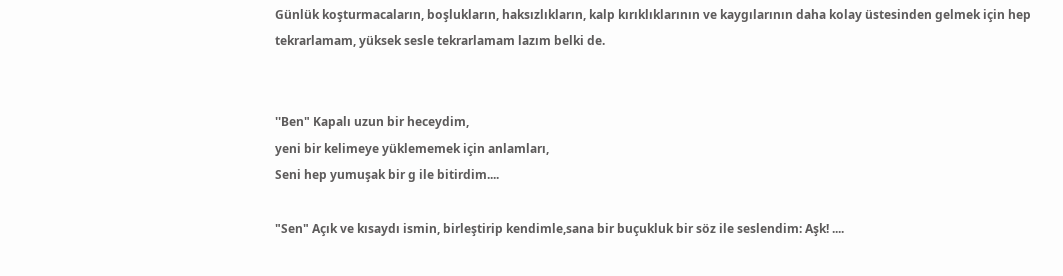Günlük koşturmacaların, boşlukların, haksızlıkların, kalp kırıklıklarının ve kaygılarının daha kolay üstesinden gelmek için hep tekrarlamam, yüksek sesle tekrarlamam lazım belki de.


''Ben" Kapalı uzun bir heceydim,
yeni bir kelimeye yüklememek için anlamları,
Seni hep yumuşak bir g ile bitirdim....

"Sen" Açık ve kısaydı ismin, birleştirip kendimle,sana bir buçukluk bir söz ile seslendim: Aşk! ....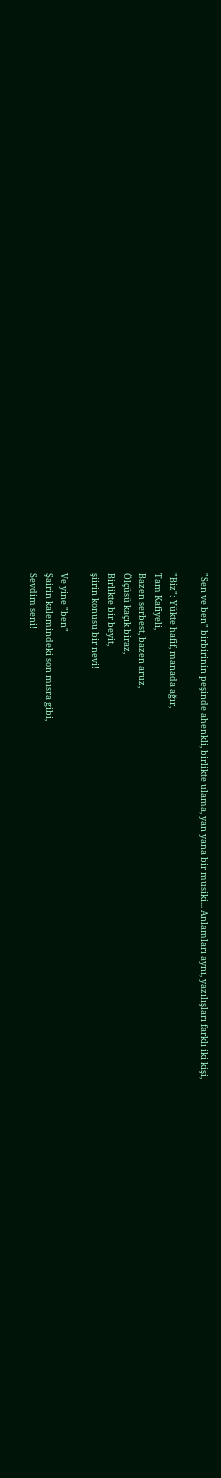"Sen ve ben" birbirinin peşinde ahenkli, birlikte ulama, yan yana bir musiki... Anlamları aynı, yazılışları farklı iki kişi,

"Biz": Yükte hafif, manada ağır,
Tam Kafiyeli,
Bazen serbest, bazen aruz,
Ölçüsü kaçık biraz,
Birlikte bir beyit,
şiirin konusu bir nevi!

Ve yine "ben"
Şairin kalemindeki son mısra gibi,
Sevdim seni!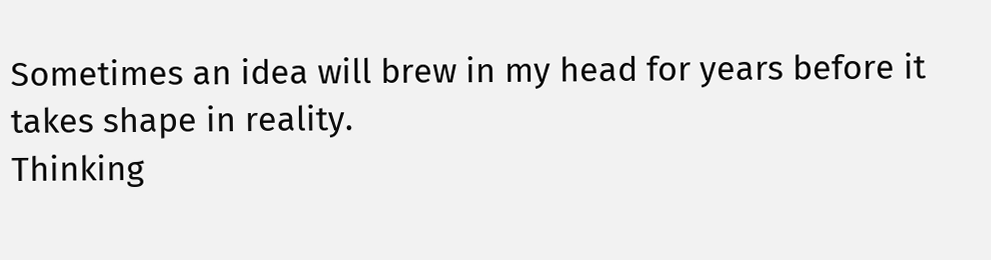Sometimes an idea will brew in my head for years before it takes shape in reality.
Thinking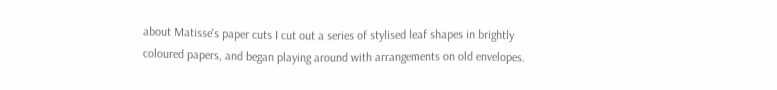about Matisse's paper cuts I cut out a series of stylised leaf shapes in brightly coloured papers, and began playing around with arrangements on old envelopes.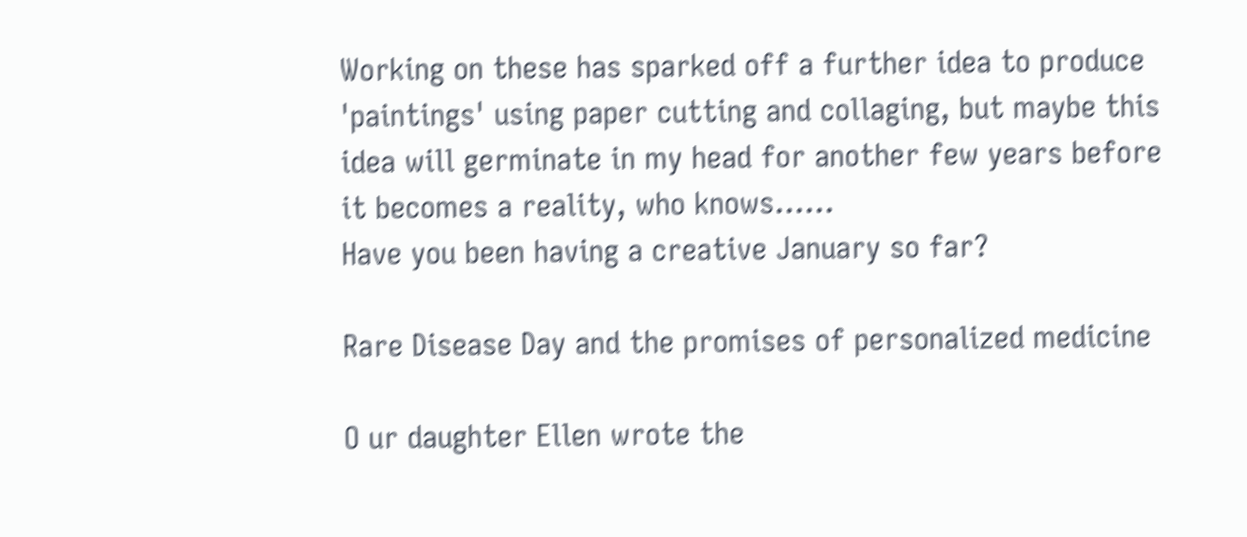Working on these has sparked off a further idea to produce 'paintings' using paper cutting and collaging, but maybe this idea will germinate in my head for another few years before it becomes a reality, who knows......
Have you been having a creative January so far?

Rare Disease Day and the promises of personalized medicine

O ur daughter Ellen wrote the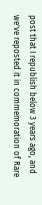post that I republish below 3 years ago, and we've reposted it in commemoration of Rare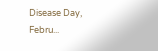Disease Day, Febru...